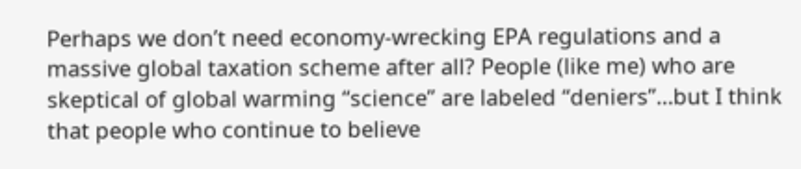Perhaps we don’t need economy-wrecking EPA regulations and a massive global taxation scheme after all? People (like me) who are skeptical of global warming “science” are labeled “deniers”…but I think that people who continue to believe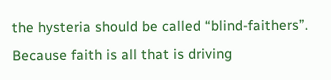the hysteria should be called “blind-faithers”. Because faith is all that is driving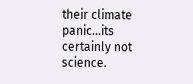their climate panic…its certainly not science.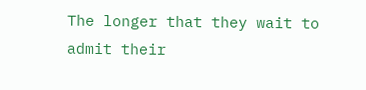The longer that they wait to admit their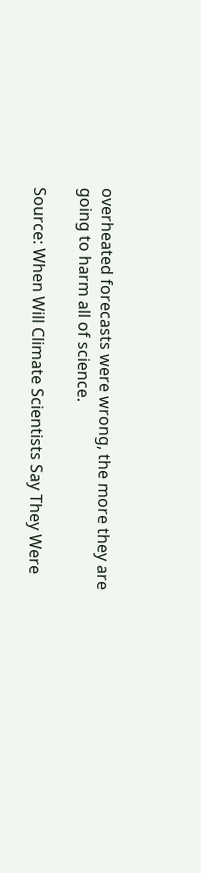overheated forecasts were wrong, the more they are going to harm all of science.

Source: When Will Climate Scientists Say They Were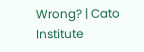Wrong? | Cato Institute